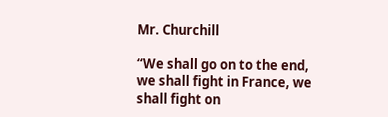Mr. Churchill

“We shall go on to the end, we shall fight in France, we shall fight on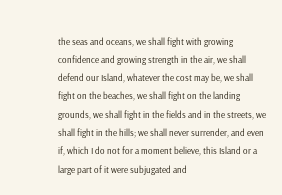the seas and oceans, we shall fight with growing confidence and growing strength in the air, we shall defend our Island, whatever the cost may be, we shall fight on the beaches, we shall fight on the landing grounds, we shall fight in the fields and in the streets, we shall fight in the hills; we shall never surrender, and even if, which I do not for a moment believe, this Island or a large part of it were subjugated and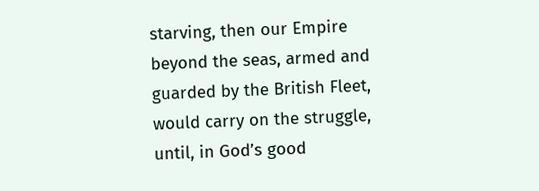starving, then our Empire beyond the seas, armed and guarded by the British Fleet, would carry on the struggle, until, in God’s good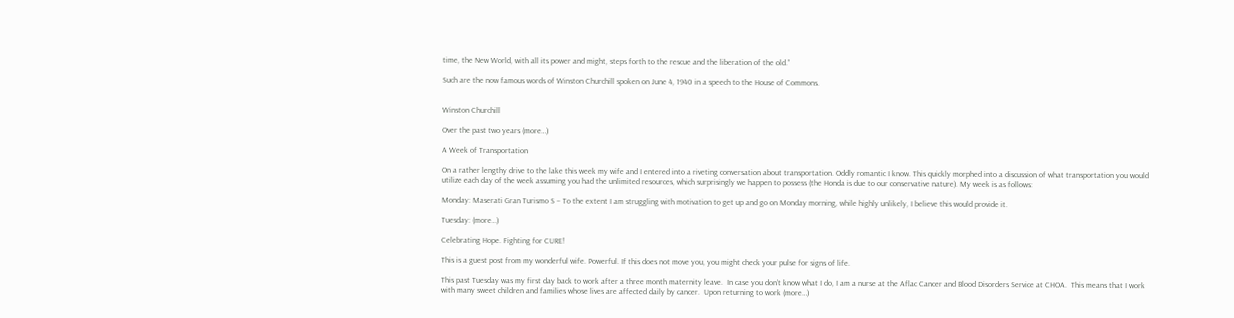time, the New World, with all its power and might, steps forth to the rescue and the liberation of the old.”

Such are the now famous words of Winston Churchill spoken on June 4, 1940 in a speech to the House of Commons.


Winston Churchill

Over the past two years (more…)

A Week of Transportation

On a rather lengthy drive to the lake this week my wife and I entered into a riveting conversation about transportation. Oddly romantic I know. This quickly morphed into a discussion of what transportation you would utilize each day of the week assuming you had the unlimited resources, which surprisingly we happen to possess (the Honda is due to our conservative nature). My week is as follows:

Monday: Maserati Gran Turismo S – To the extent I am struggling with motivation to get up and go on Monday morning, while highly unlikely, I believe this would provide it.

Tuesday: (more…)

Celebrating Hope. Fighting for CURE!

This is a guest post from my wonderful wife. Powerful. If this does not move you, you might check your pulse for signs of life.

This past Tuesday was my first day back to work after a three month maternity leave.  In case you don’t know what I do, I am a nurse at the Aflac Cancer and Blood Disorders Service at CHOA.  This means that I work with many sweet children and families whose lives are affected daily by cancer.  Upon returning to work (more…)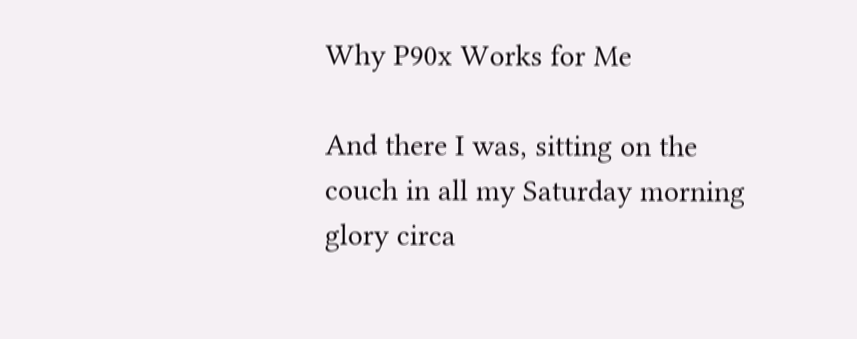Why P90x Works for Me

And there I was, sitting on the couch in all my Saturday morning glory circa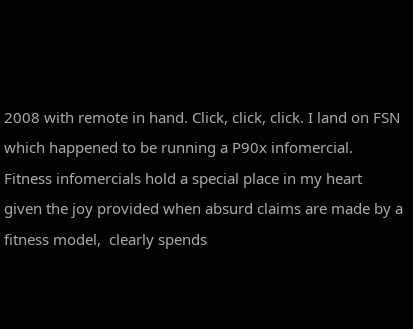2008 with remote in hand. Click, click, click. I land on FSN which happened to be running a P90x infomercial. Fitness infomercials hold a special place in my heart given the joy provided when absurd claims are made by a fitness model,  clearly spends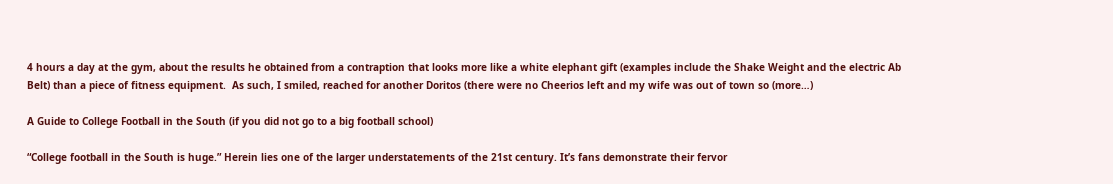4 hours a day at the gym, about the results he obtained from a contraption that looks more like a white elephant gift (examples include the Shake Weight and the electric Ab Belt) than a piece of fitness equipment.  As such, I smiled, reached for another Doritos (there were no Cheerios left and my wife was out of town so (more…)

A Guide to College Football in the South (if you did not go to a big football school)

“College football in the South is huge.” Herein lies one of the larger understatements of the 21st century. It’s fans demonstrate their fervor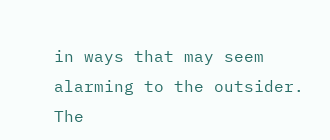in ways that may seem alarming to the outsider. The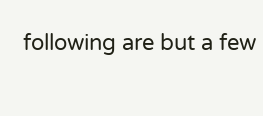following are but a few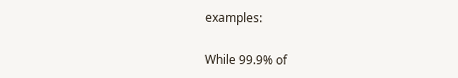examples:

While 99.9% of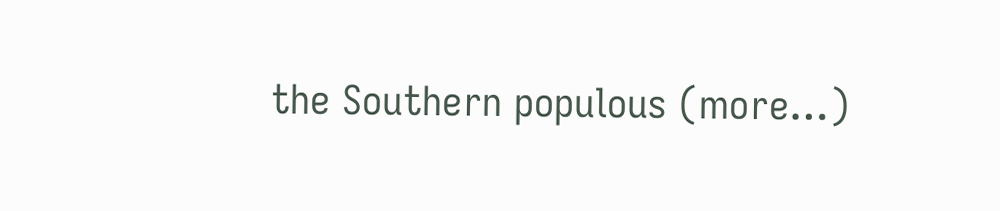the Southern populous (more…)